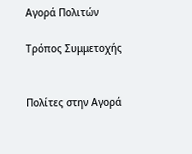Αγορά Πολιτών

Τρόπος Συμμετοχής


Πολίτες στην Αγορά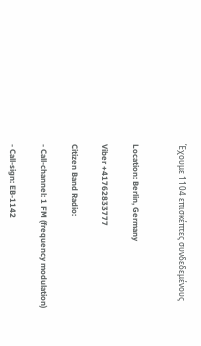Έχουμε 1104 επισκέπτες συνδεδεμένους


Location: Berlin, Germany

Viber +41762833777

Citizen Band Radio:

- Call-channel: 1 FM (frequency modulation)

- Call-sign: EB-1142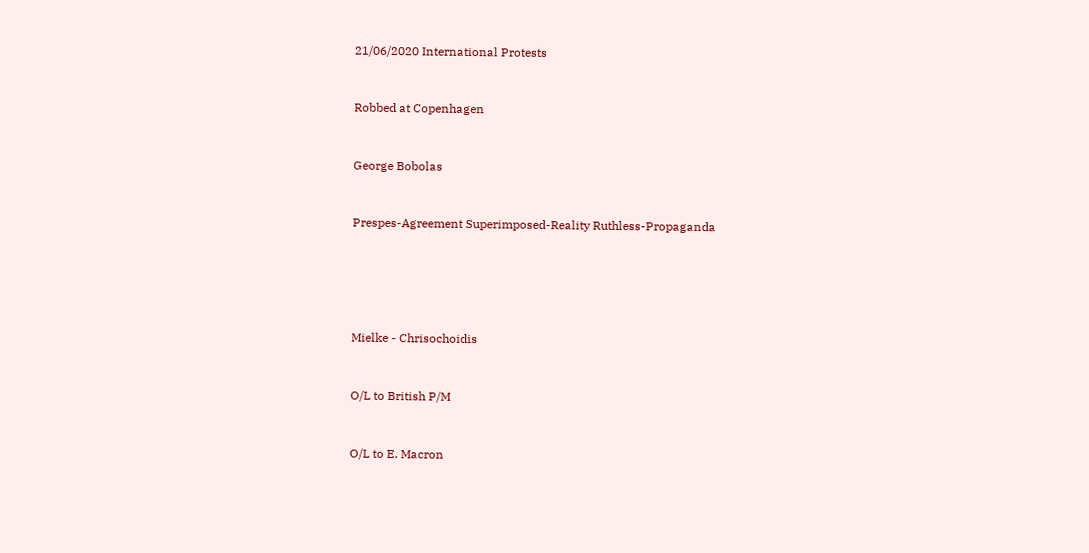21/06/2020 International Protests


Robbed at Copenhagen


George Bobolas


Prespes-Agreement Superimposed-Reality Ruthless-Propaganda





Mielke - Chrisochoidis


O/L to British P/M


O/L to E. Macron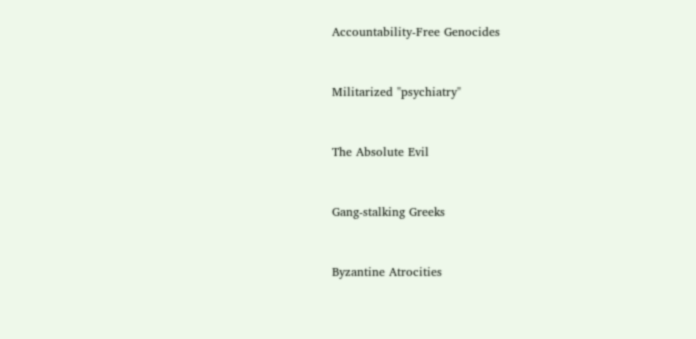Accountability-Free Genocides


Militarized "psychiatry"


The Absolute Evil


Gang-stalking Greeks


Byzantine Atrocities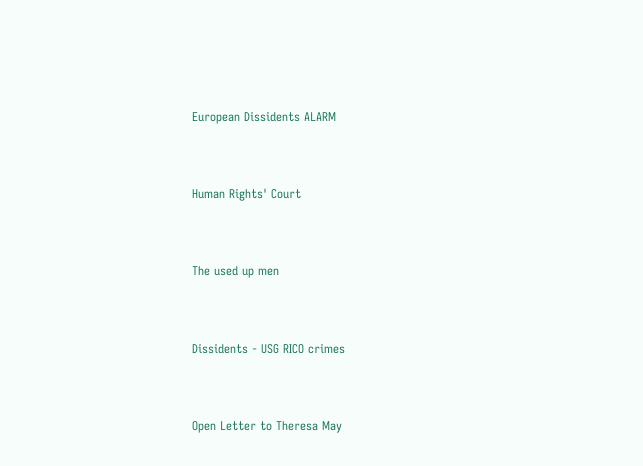European Dissidents ALARM


Human Rights' Court


The used up men


Dissidents - USG RICO crimes


Open Letter to Theresa May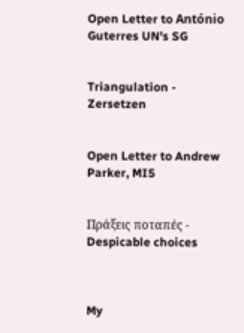Open Letter to António Guterres UN's SG


Triangulation - Zersetzen


Open Letter to Andrew Parker, MI5


Πράξεις ποταπές - Despicable choices



My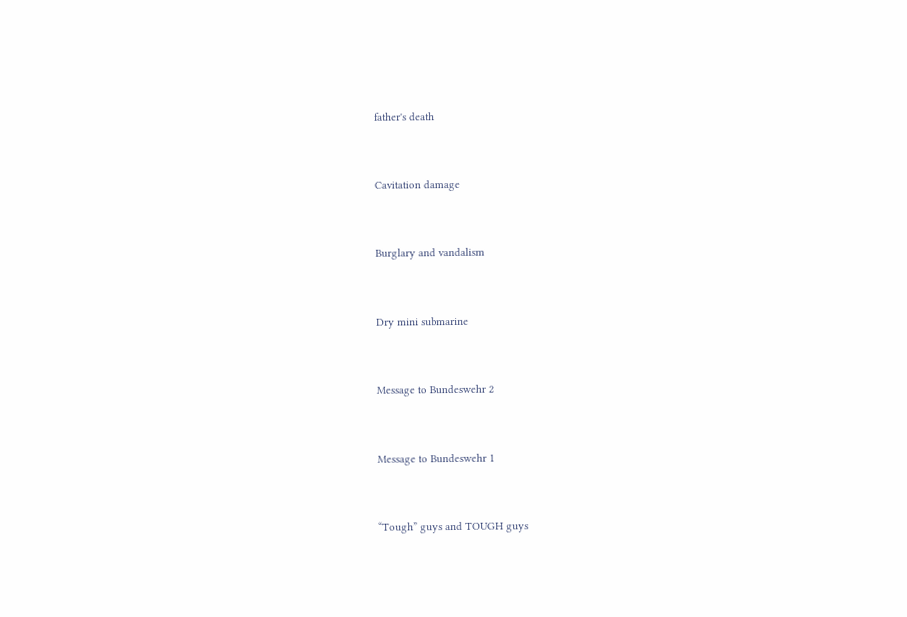father's death


Cavitation damage


Burglary and vandalism


Dry mini submarine


Message to Bundeswehr 2


Message to Bundeswehr 1


“Tough” guys and TOUGH guys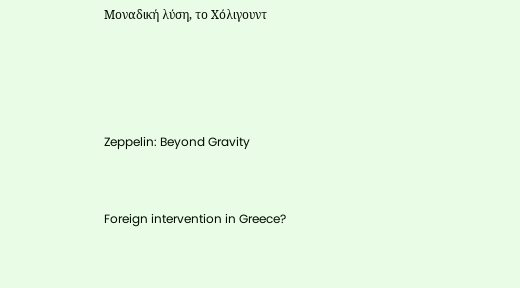Μοναδική λύση, το Χόλιγουντ




Zeppelin: Beyond Gravity


Foreign intervention in Greece?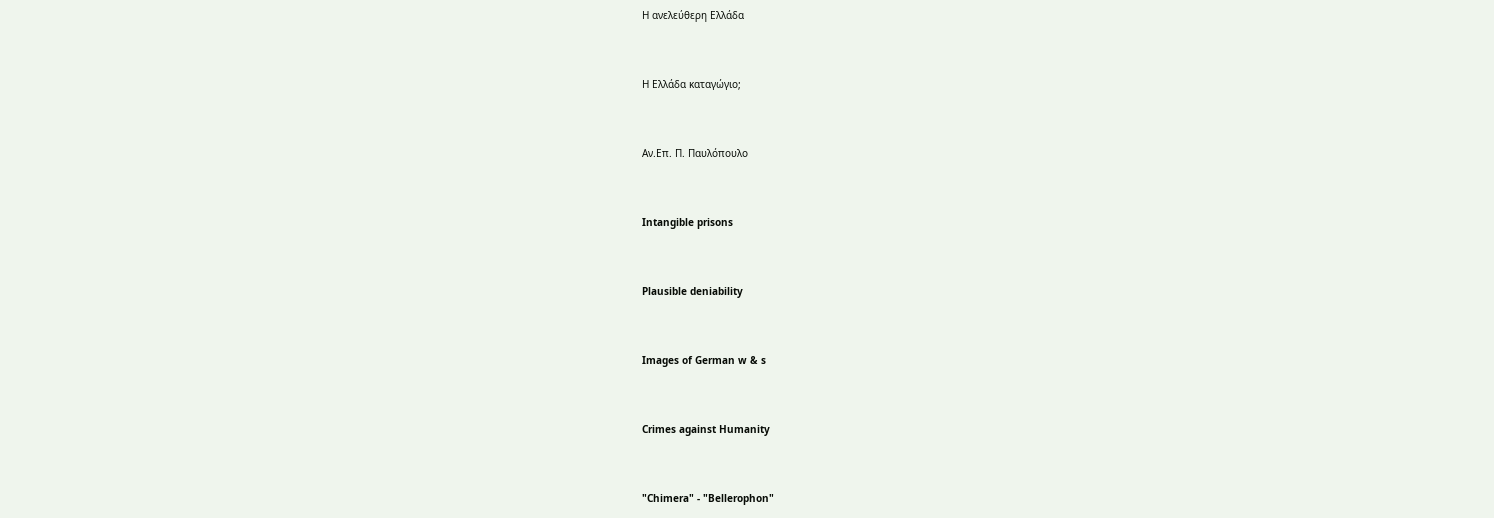Η ανελεύθερη Ελλάδα


Η Ελλάδα καταγώγιο;


Αν.Επ. Π. Παυλόπουλο


Intangible prisons


Plausible deniability


Images of German w & s


Crimes against Humanity


"Chimera" - "Bellerophon"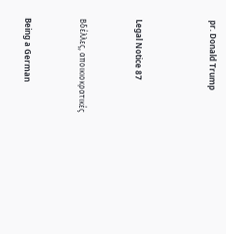pr. Donald Trump



Legal Notice 87


Βδέλλες, αποικιοκρατικές


Being a German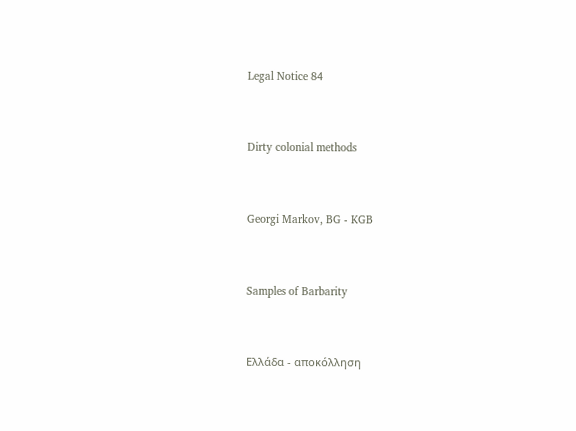Legal Notice 84


Dirty colonial methods


Georgi Markov, BG - KGB


Samples of Barbarity


Ελλάδα - αποκόλληση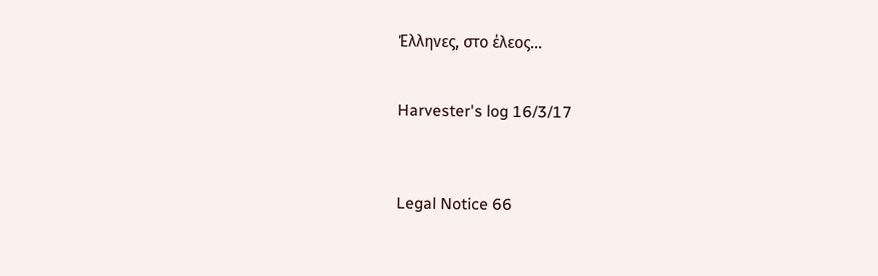Έλληνες, στο έλεος...


Harvester's log 16/3/17



Legal Notice 66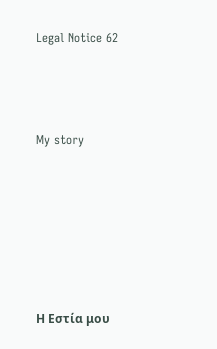Legal Notice 62



My story






Η Εστία μου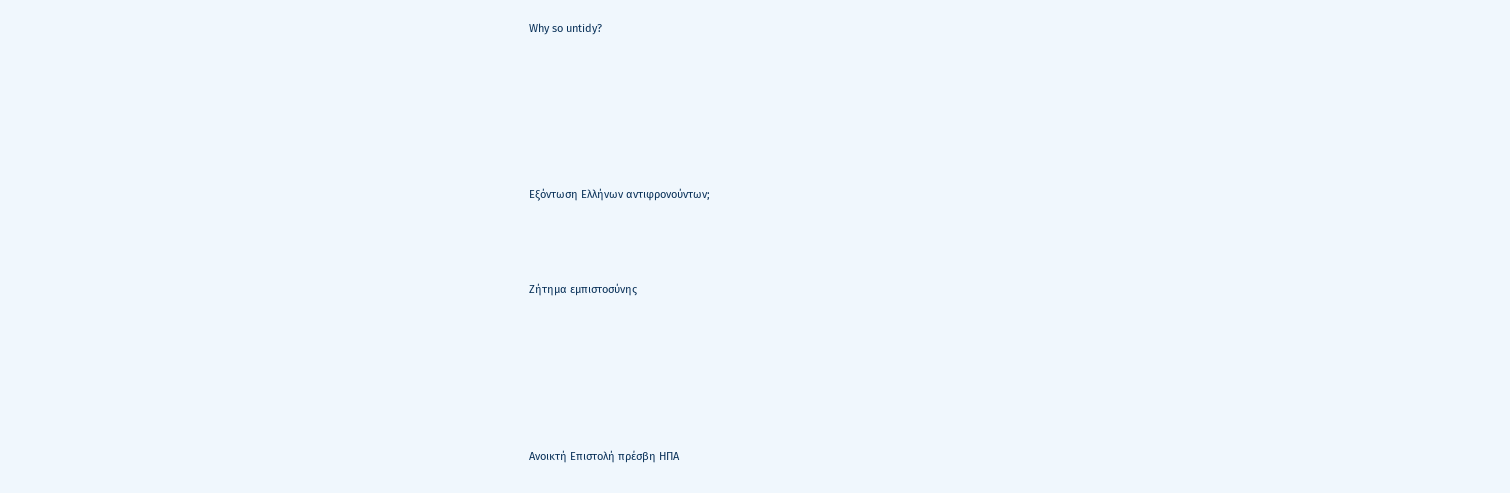Why so untidy?






Εξόντωση Ελλήνων αντιφρονούντων;



Ζήτημα εμπιστοσύνης






Ανοικτή Επιστολή πρέσβη ΗΠΑ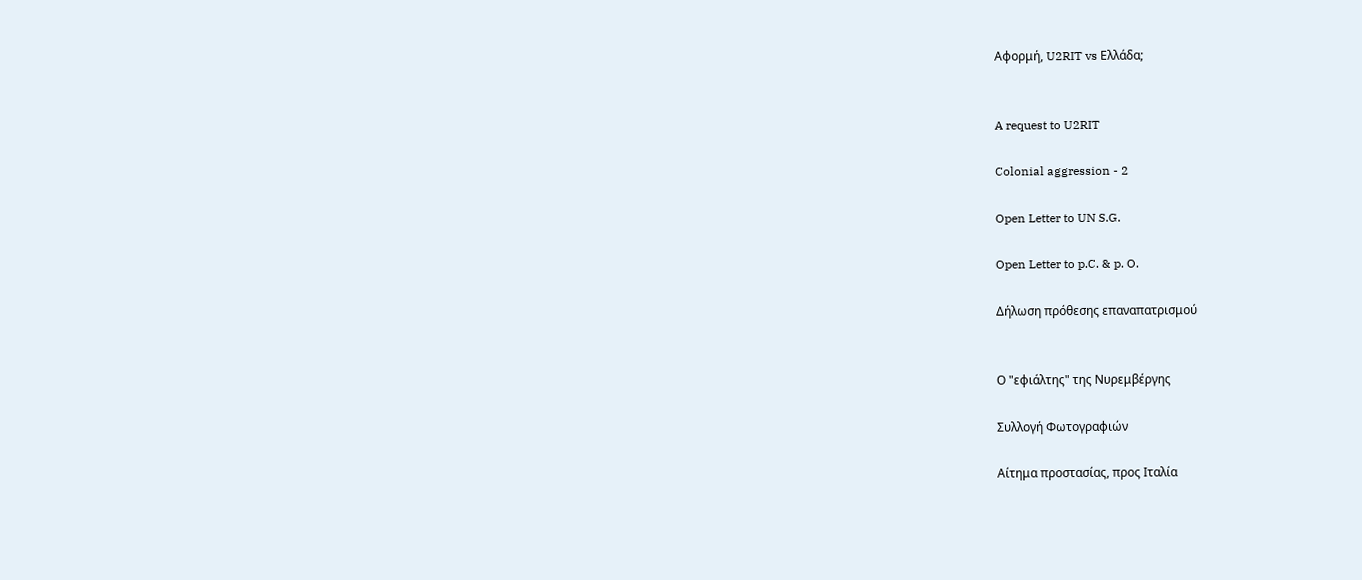Αφορμή, U2RIT vs Ελλάδα;


A request to U2RIT

Colonial aggression - 2

Open Letter to UN S.G.

Open Letter to p.C. & p. O.

Δήλωση πρόθεσης επαναπατρισμού


Ο "εφιάλτης" της Νυρεμβέργης

Συλλογή Φωτογραφιών

Αίτημα προστασίας, προς Ιταλία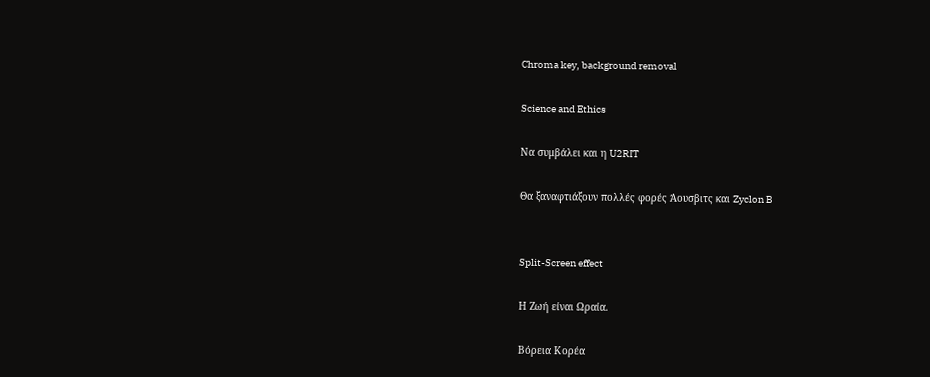Chroma key, background removal

Science and Ethics

Να συμβάλει και η U2RIT

Θα ξαναφτιάξουν πολλές φορές Άουσβιτς και Zyclon B


Split-Screen effect

Η Ζωή είναι Ωραία.

Βόρεια Κορέα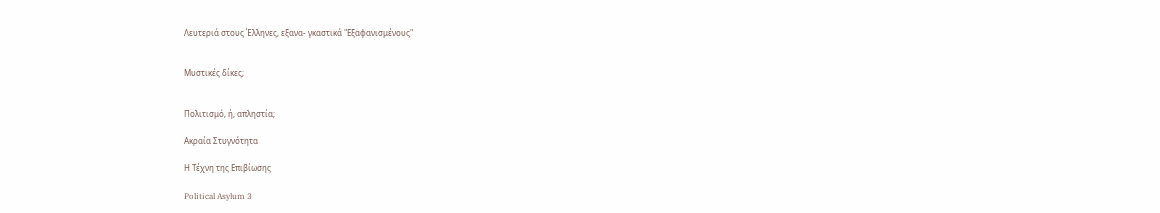Λευτεριά στους Έλληνες, εξανα- γκαστικά "Εξαφανισμένους"


Μυστικές δίκες;


Πολιτισμό, ή, απληστία;

Ακραία Στυγνότητα

Η Τέχνη της Επιβίωσης

Political Asylum 3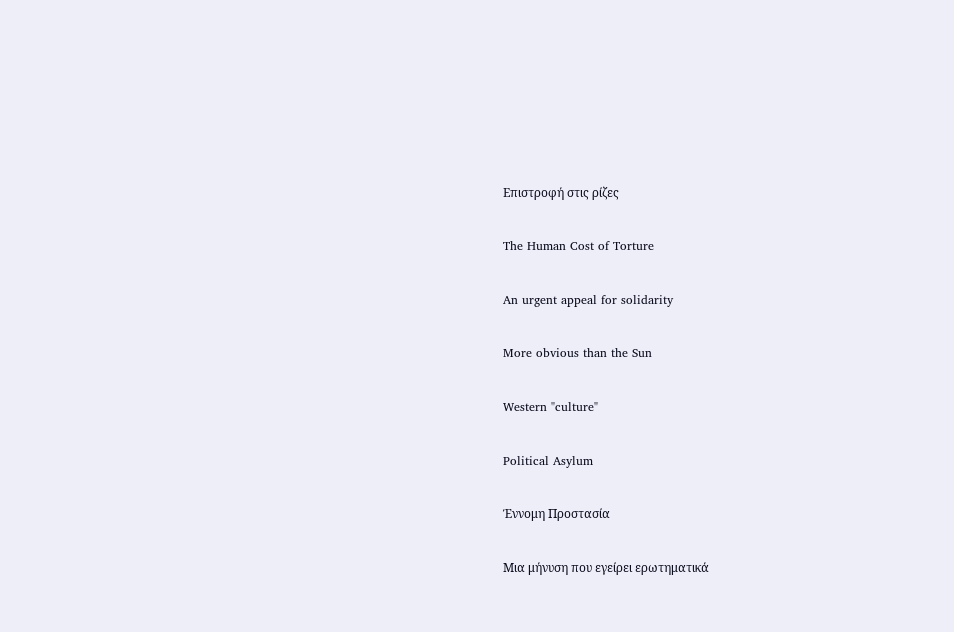Επιστροφή στις ρίζες

The Human Cost of Torture

An urgent appeal for solidarity

More obvious than the Sun

Western "culture"

Political Asylum

Έννομη Προστασία

Μια μήνυση που εγείρει ερωτηματικά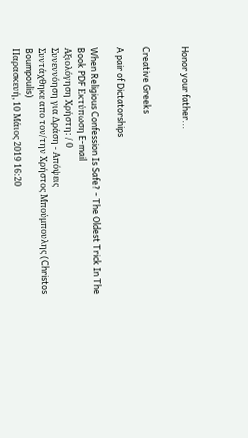Honor your father...


Creative Greeks

A pair of Dictatorships

When Religious Confession Is Safe? - The Oldest Trick In The Book PDF Εκτύπωση E-mail
Αξιολόγηση Χρήστη: / 0
Συνεννόηση για Δράση - Απόψεις
Συντάχθηκε απο τον/την Χρήστος Μπούμπουλης (Christos Boumpoulis)
Παρασκευή, 10 Μάιος 2019 16:20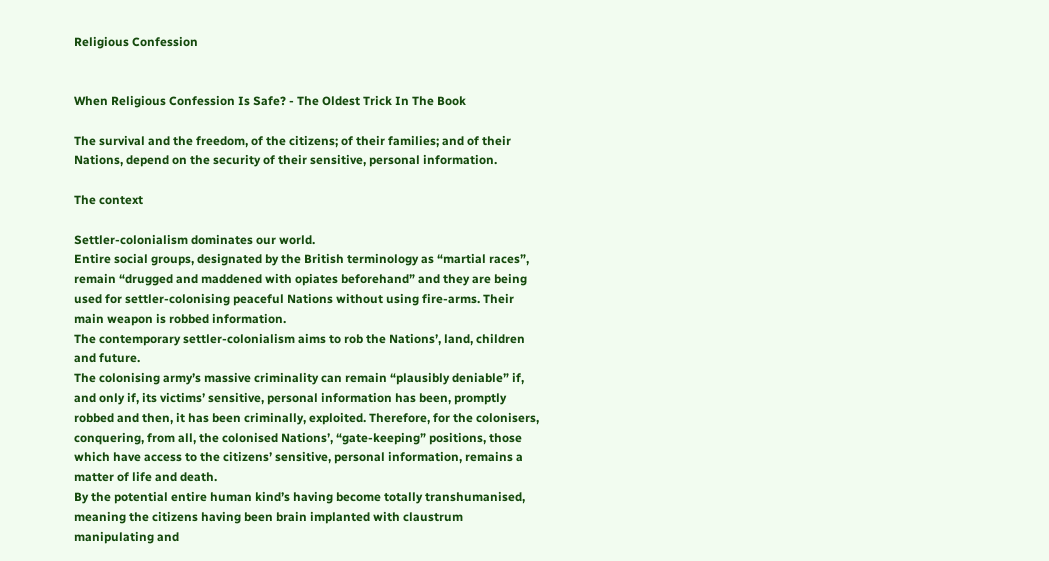Religious Confession


When Religious Confession Is Safe? - The Oldest Trick In The Book

The survival and the freedom, of the citizens; of their families; and of their Nations, depend on the security of their sensitive, personal information.

The context

Settler-colonialism dominates our world.
Entire social groups, designated by the British terminology as “martial races”, remain “drugged and maddened with opiates beforehand” and they are being used for settler-colonising peaceful Nations without using fire-arms. Their main weapon is robbed information.
The contemporary settler-colonialism aims to rob the Nations’, land, children and future.
The colonising army’s massive criminality can remain “plausibly deniable” if, and only if, its victims’ sensitive, personal information has been, promptly robbed and then, it has been criminally, exploited. Therefore, for the colonisers, conquering, from all, the colonised Nations’, “gate-keeping” positions, those which have access to the citizens’ sensitive, personal information, remains a matter of life and death.
By the potential entire human kind’s having become totally transhumanised, meaning the citizens having been brain implanted with claustrum manipulating and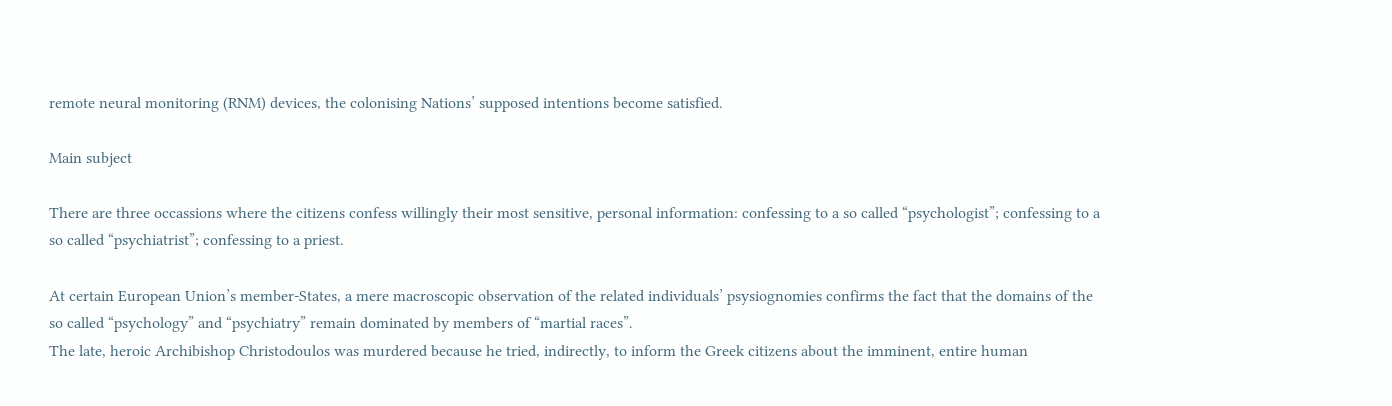remote neural monitoring (RNM) devices, the colonising Nations’ supposed intentions become satisfied.

Main subject

There are three occassions where the citizens confess willingly their most sensitive, personal information: confessing to a so called “psychologist”; confessing to a so called “psychiatrist”; confessing to a priest.

At certain European Union’s member-States, a mere macroscopic observation of the related individuals’ psysiognomies confirms the fact that the domains of the so called “psychology” and “psychiatry” remain dominated by members of “martial races”.
The late, heroic Archibishop Christodoulos was murdered because he tried, indirectly, to inform the Greek citizens about the imminent, entire human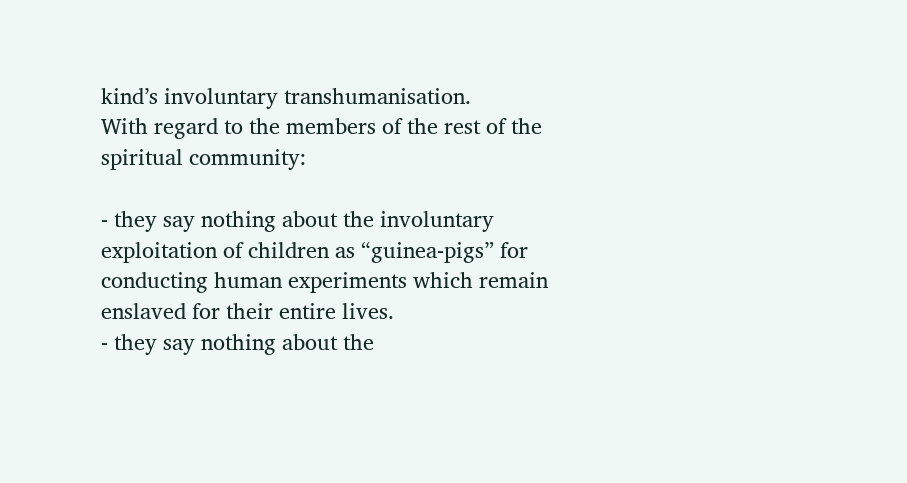kind’s involuntary transhumanisation.
With regard to the members of the rest of the spiritual community:

- they say nothing about the involuntary exploitation of children as “guinea-pigs” for conducting human experiments which remain enslaved for their entire lives.
- they say nothing about the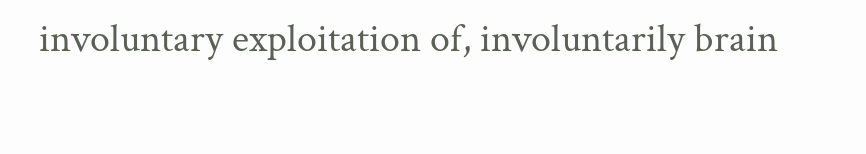involuntary exploitation of, involuntarily brain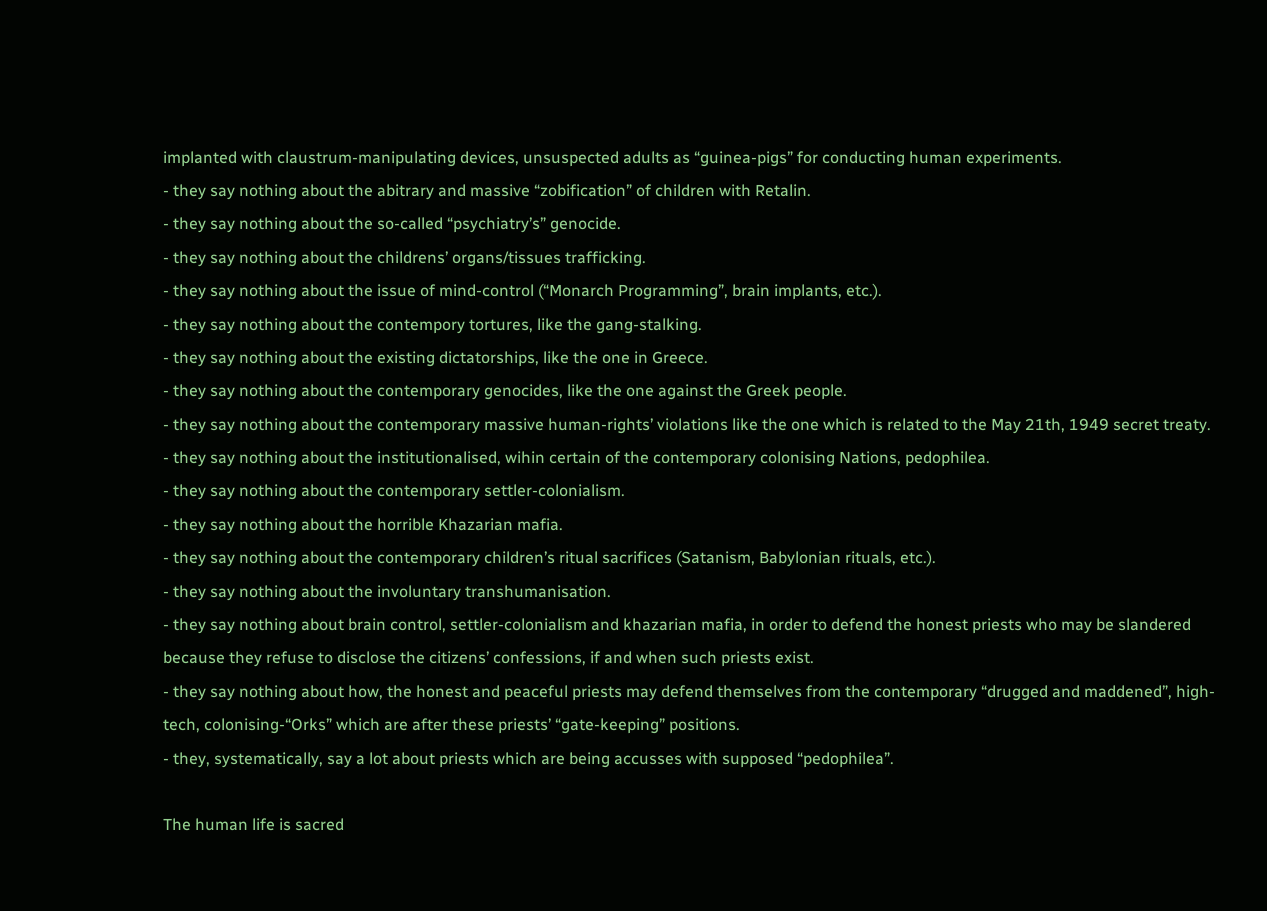implanted with claustrum-manipulating devices, unsuspected adults as “guinea-pigs” for conducting human experiments.
- they say nothing about the abitrary and massive “zobification” of children with Retalin.
- they say nothing about the so-called “psychiatry’s” genocide.
- they say nothing about the childrens’ organs/tissues trafficking.
- they say nothing about the issue of mind-control (“Monarch Programming”, brain implants, etc.).
- they say nothing about the contempory tortures, like the gang-stalking.
- they say nothing about the existing dictatorships, like the one in Greece.
- they say nothing about the contemporary genocides, like the one against the Greek people.
- they say nothing about the contemporary massive human-rights’ violations like the one which is related to the May 21th, 1949 secret treaty.
- they say nothing about the institutionalised, wihin certain of the contemporary colonising Nations, pedophilea.
- they say nothing about the contemporary settler-colonialism.
- they say nothing about the horrible Khazarian mafia.
- they say nothing about the contemporary children’s ritual sacrifices (Satanism, Babylonian rituals, etc.).
- they say nothing about the involuntary transhumanisation.
- they say nothing about brain control, settler-colonialism and khazarian mafia, in order to defend the honest priests who may be slandered because they refuse to disclose the citizens’ confessions, if and when such priests exist.
- they say nothing about how, the honest and peaceful priests may defend themselves from the contemporary “drugged and maddened”, high-tech, colonising-“Orks” which are after these priests’ “gate-keeping” positions.
- they, systematically, say a lot about priests which are being accusses with supposed “pedophilea”.

The human life is sacred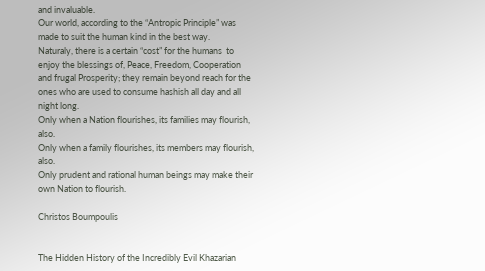and invaluable.
Our world, according to the “Antropic Principle” was made to suit the human kind in the best way.
Naturaly, there is a certain “cost” for the humans  to enjoy the blessings of, Peace, Freedom, Cooperation and frugal Prosperity; they remain beyond reach for the ones who are used to consume hashish all day and all night long.
Only when a Nation flourishes, its families may flourish, also.
Only when a family flourishes, its members may flourish, also.
Only prudent and rational human beings may make their own Nation to flourish.

Christos Boumpoulis


The Hidden History of the Incredibly Evil Khazarian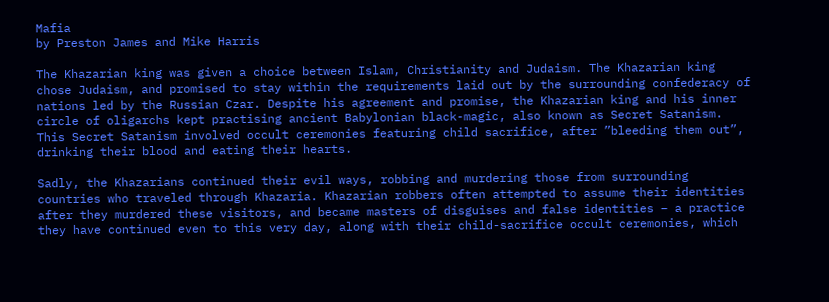Mafia
by Preston James and Mike Harris

The Khazarian king was given a choice between Islam, Christianity and Judaism. The Khazarian king chose Judaism, and promised to stay within the requirements laid out by the surrounding confederacy of nations led by the Russian Czar. Despite his agreement and promise, the Khazarian king and his inner circle of oligarchs kept practising ancient Babylonian black-magic, also known as Secret Satanism. This Secret Satanism involved occult ceremonies featuring child sacrifice, after ”bleeding them out”, drinking their blood and eating their hearts.

Sadly, the Khazarians continued their evil ways, robbing and murdering those from surrounding countries who traveled through Khazaria. Khazarian robbers often attempted to assume their identities after they murdered these visitors, and became masters of disguises and false identities – a practice they have continued even to this very day, along with their child-sacrifice occult ceremonies, which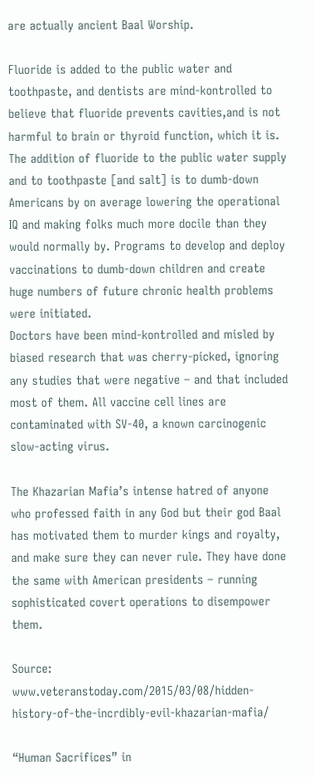are actually ancient Baal Worship.

Fluoride is added to the public water and toothpaste, and dentists are mind-kontrolled to believe that fluoride prevents cavities,and is not harmful to brain or thyroid function, which it is.
The addition of fluoride to the public water supply and to toothpaste [and salt] is to dumb-down Americans by on average lowering the operational IQ and making folks much more docile than they would normally by. Programs to develop and deploy vaccinations to dumb-down children and create huge numbers of future chronic health problems were initiated.
Doctors have been mind-kontrolled and misled by biased research that was cherry-picked, ignoring any studies that were negative – and that included most of them. All vaccine cell lines are contaminated with SV-40, a known carcinogenic slow-acting virus.

The Khazarian Mafia’s intense hatred of anyone who professed faith in any God but their god Baal has motivated them to murder kings and royalty, and make sure they can never rule. They have done the same with American presidents – running sophisticated covert operations to disempower them.

Source: www.veteranstoday.com/2015/03/08/hidden-history-of-the-incrdibly-evil-khazarian-mafia/

“Human Sacrifices” in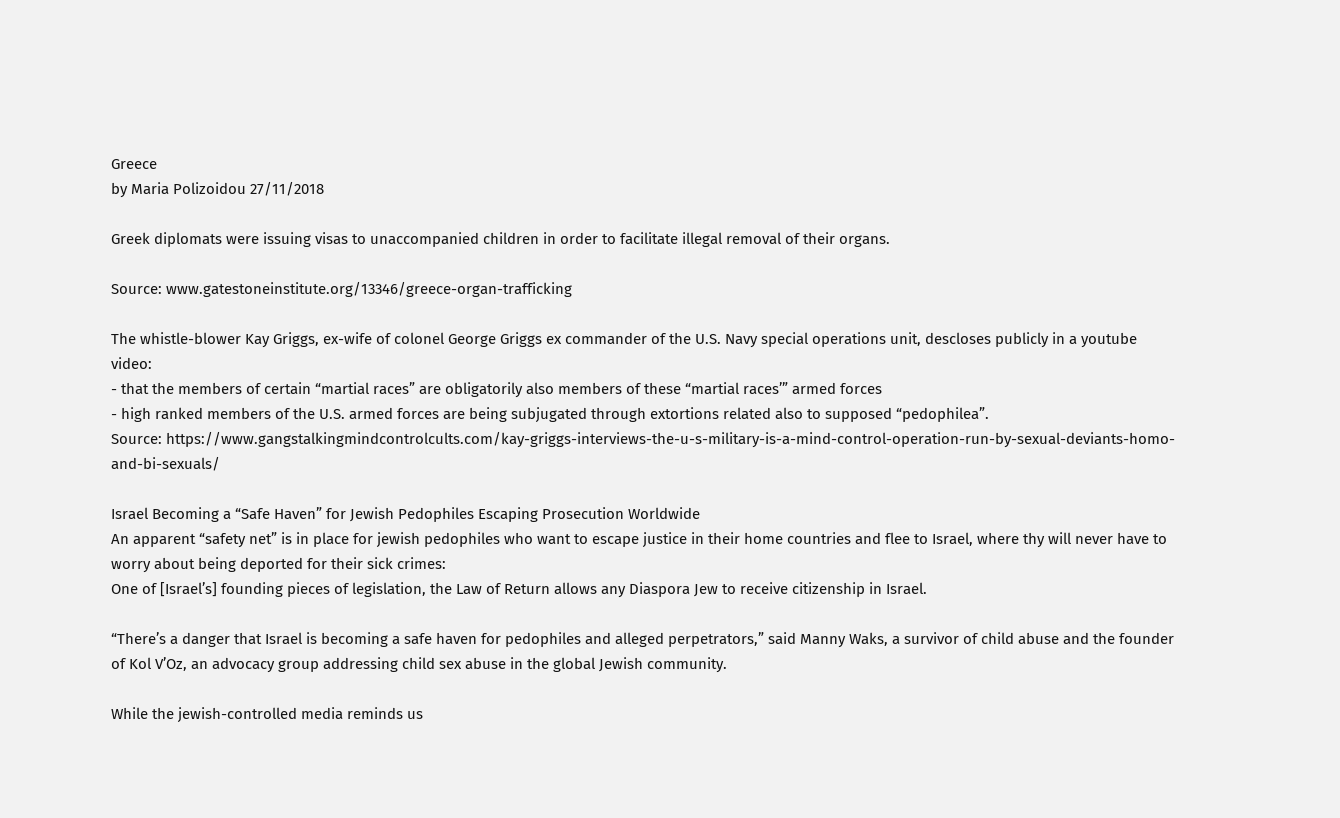Greece
by Maria Polizoidou 27/11/2018

Greek diplomats were issuing visas to unaccompanied children in order to facilitate illegal removal of their organs.

Source: www.gatestoneinstitute.org/13346/greece-organ-trafficking

The whistle-blower Kay Griggs, ex-wife of colonel George Griggs ex commander of the U.S. Navy special operations unit, descloses publicly in a youtube video:
- that the members of certain “martial races” are obligatorily also members of these “martial races’” armed forces
- high ranked members of the U.S. armed forces are being subjugated through extortions related also to supposed “pedophilea”.
Source: https://www.gangstalkingmindcontrolcults.com/kay-griggs-interviews-the-u-s-military-is-a-mind-control-operation-run-by-sexual-deviants-homo-and-bi-sexuals/

Israel Becoming a “Safe Haven” for Jewish Pedophiles Escaping Prosecution Worldwide
An apparent “safety net” is in place for jewish pedophiles who want to escape justice in their home countries and flee to Israel, where thy will never have to worry about being deported for their sick crimes:
One of [Israel’s] founding pieces of legislation, the Law of Return allows any Diaspora Jew to receive citizenship in Israel.

“There’s a danger that Israel is becoming a safe haven for pedophiles and alleged perpetrators,” said Manny Waks, a survivor of child abuse and the founder of Kol V’Oz, an advocacy group addressing child sex abuse in the global Jewish community.

While the jewish-controlled media reminds us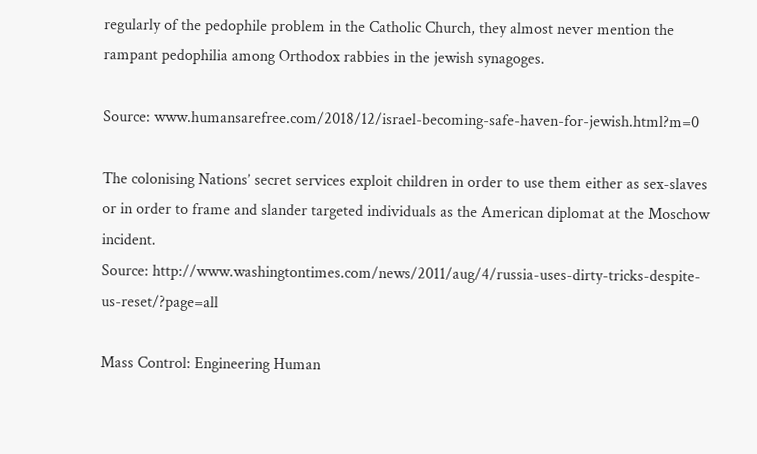regularly of the pedophile problem in the Catholic Church, they almost never mention the rampant pedophilia among Orthodox rabbies in the jewish synagoges.

Source: www.humansarefree.com/2018/12/israel-becoming-safe-haven-for-jewish.html?m=0

The colonising Nations’ secret services exploit children in order to use them either as sex-slaves or in order to frame and slander targeted individuals as the American diplomat at the Moschow incident.
Source: http://www.washingtontimes.com/news/2011/aug/4/russia-uses-dirty-tricks-despite-us-reset/?page=all

Mass Control: Engineering Human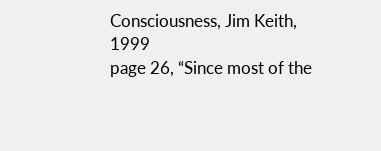Consciousness, Jim Keith, 1999
page 26, “Since most of the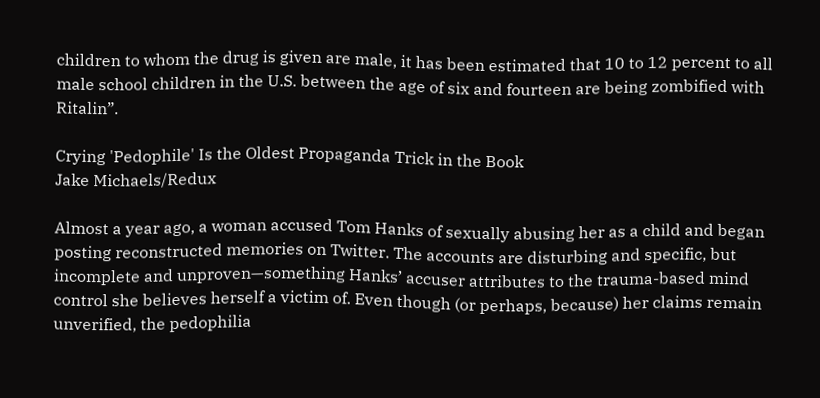children to whom the drug is given are male, it has been estimated that 10 to 12 percent to all male school children in the U.S. between the age of six and fourteen are being zombified with Ritalin”.

Crying 'Pedophile' Is the Oldest Propaganda Trick in the Book
Jake Michaels/Redux

Almost a year ago, a woman accused Tom Hanks of sexually abusing her as a child and began posting reconstructed memories on Twitter. The accounts are disturbing and specific, but incomplete and unproven—something Hanks’ accuser attributes to the trauma-based mind control she believes herself a victim of. Even though (or perhaps, because) her claims remain unverified, the pedophilia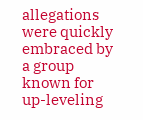allegations were quickly embraced by a group known for up-leveling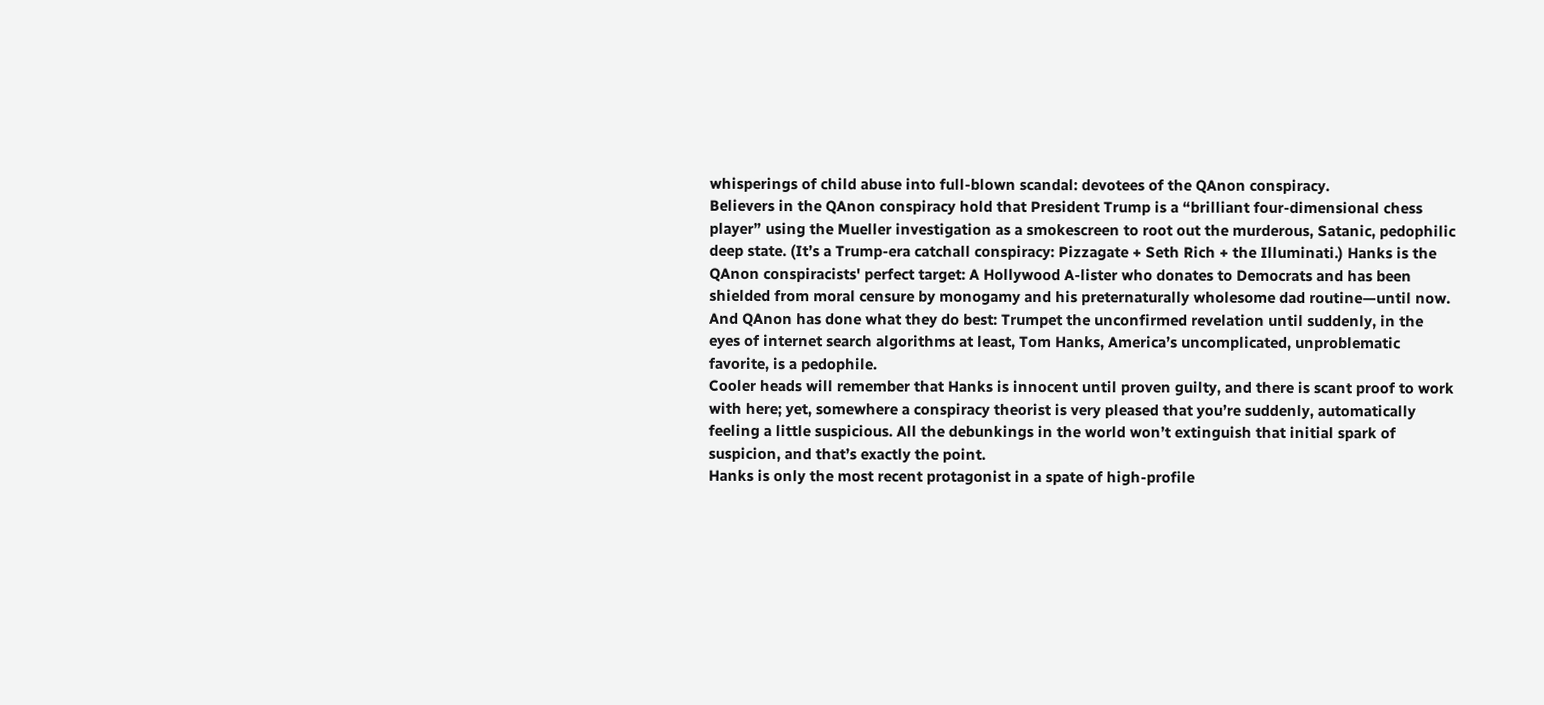whisperings of child abuse into full-blown scandal: devotees of the QAnon conspiracy.
Believers in the QAnon conspiracy hold that President Trump is a “brilliant four-dimensional chess player” using the Mueller investigation as a smokescreen to root out the murderous, Satanic, pedophilic deep state. (It’s a Trump-era catchall conspiracy: Pizzagate + Seth Rich + the Illuminati.) Hanks is the QAnon conspiracists' perfect target: A Hollywood A-lister who donates to Democrats and has been shielded from moral censure by monogamy and his preternaturally wholesome dad routine—until now. And QAnon has done what they do best: Trumpet the unconfirmed revelation until suddenly, in the eyes of internet search algorithms at least, Tom Hanks, America’s uncomplicated, unproblematic favorite, is a pedophile.
Cooler heads will remember that Hanks is innocent until proven guilty, and there is scant proof to work with here; yet, somewhere a conspiracy theorist is very pleased that you’re suddenly, automatically feeling a little suspicious. All the debunkings in the world won’t extinguish that initial spark of suspicion, and that’s exactly the point.
Hanks is only the most recent protagonist in a spate of high-profile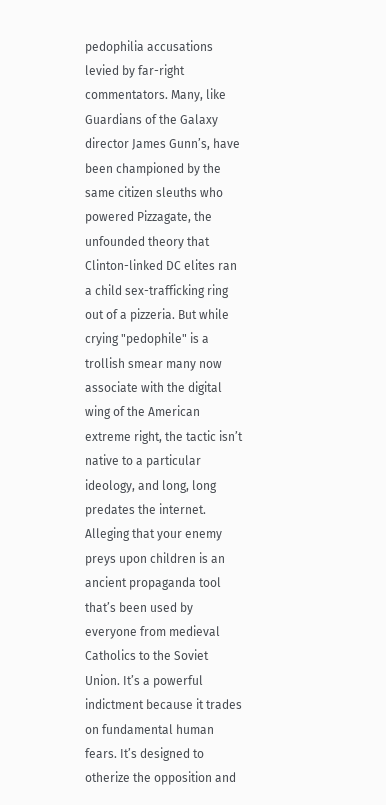pedophilia accusations levied by far-right commentators. Many, like Guardians of the Galaxy director James Gunn’s, have been championed by the same citizen sleuths who powered Pizzagate, the unfounded theory that Clinton-linked DC elites ran a child sex-trafficking ring out of a pizzeria. But while crying "pedophile" is a trollish smear many now associate with the digital wing of the American extreme right, the tactic isn’t native to a particular ideology, and long, long predates the internet.
Alleging that your enemy preys upon children is an ancient propaganda tool that’s been used by everyone from medieval Catholics to the Soviet Union. It’s a powerful indictment because it trades on fundamental human fears. It’s designed to otherize the opposition and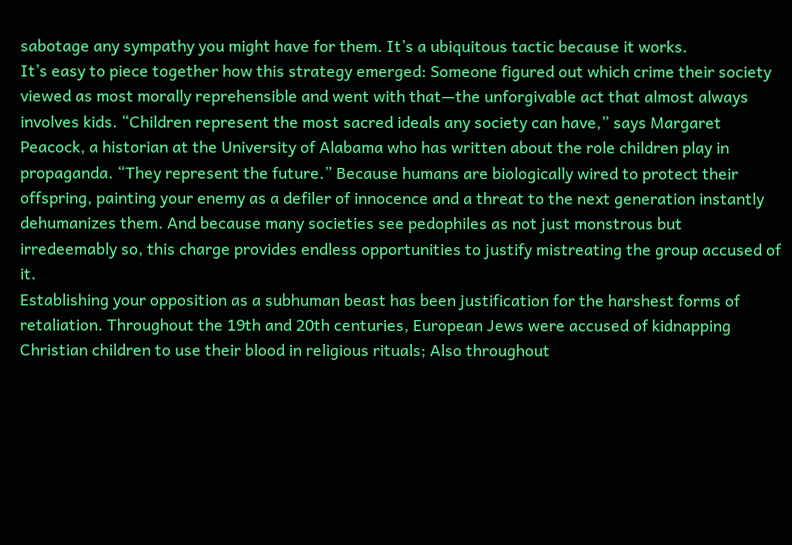sabotage any sympathy you might have for them. It’s a ubiquitous tactic because it works.
It’s easy to piece together how this strategy emerged: Someone figured out which crime their society viewed as most morally reprehensible and went with that—the unforgivable act that almost always involves kids. “Children represent the most sacred ideals any society can have,” says Margaret Peacock, a historian at the University of Alabama who has written about the role children play in propaganda. “They represent the future.” Because humans are biologically wired to protect their offspring, painting your enemy as a defiler of innocence and a threat to the next generation instantly dehumanizes them. And because many societies see pedophiles as not just monstrous but irredeemably so, this charge provides endless opportunities to justify mistreating the group accused of it.
Establishing your opposition as a subhuman beast has been justification for the harshest forms of retaliation. Throughout the 19th and 20th centuries, European Jews were accused of kidnapping Christian children to use their blood in religious rituals; Also throughout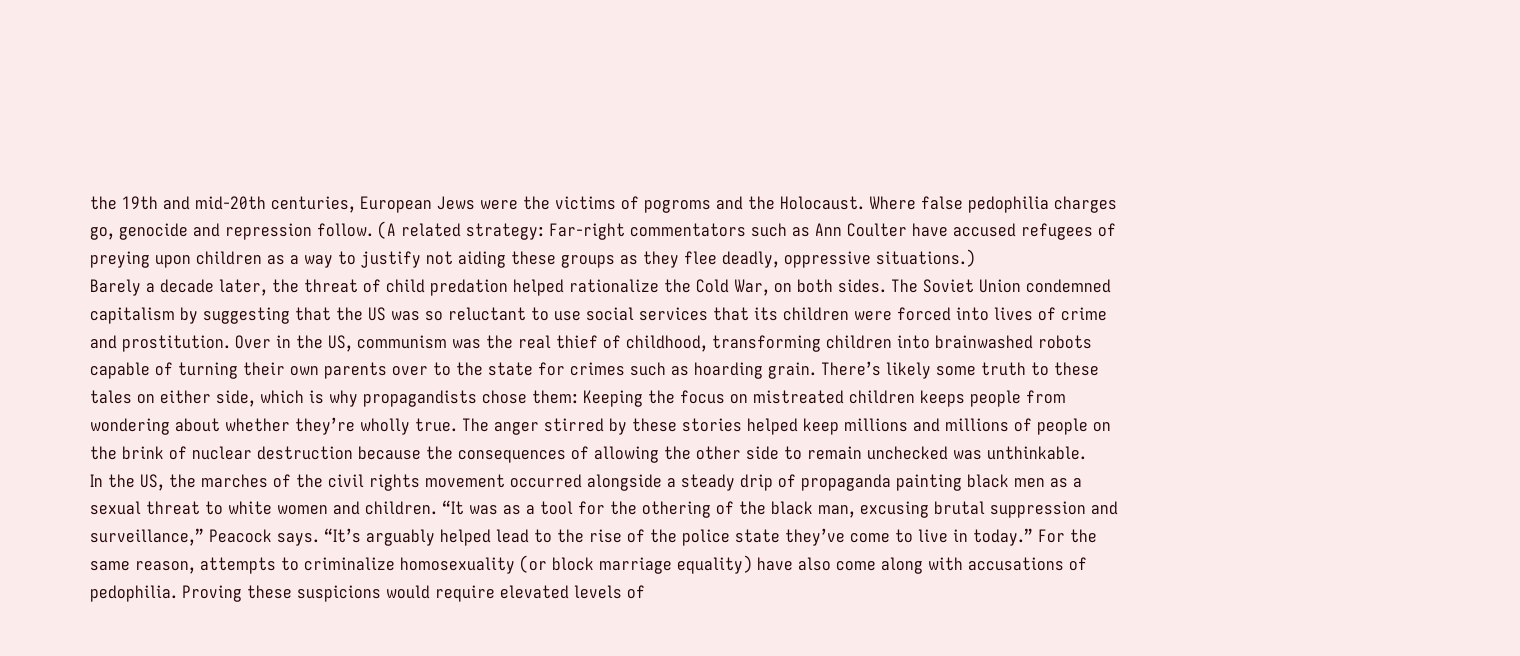the 19th and mid-20th centuries, European Jews were the victims of pogroms and the Holocaust. Where false pedophilia charges go, genocide and repression follow. (A related strategy: Far-right commentators such as Ann Coulter have accused refugees of preying upon children as a way to justify not aiding these groups as they flee deadly, oppressive situations.)
Barely a decade later, the threat of child predation helped rationalize the Cold War, on both sides. The Soviet Union condemned capitalism by suggesting that the US was so reluctant to use social services that its children were forced into lives of crime and prostitution. Over in the US, communism was the real thief of childhood, transforming children into brainwashed robots capable of turning their own parents over to the state for crimes such as hoarding grain. There’s likely some truth to these tales on either side, which is why propagandists chose them: Keeping the focus on mistreated children keeps people from wondering about whether they’re wholly true. The anger stirred by these stories helped keep millions and millions of people on the brink of nuclear destruction because the consequences of allowing the other side to remain unchecked was unthinkable.
In the US, the marches of the civil rights movement occurred alongside a steady drip of propaganda painting black men as a sexual threat to white women and children. “It was as a tool for the othering of the black man, excusing brutal suppression and surveillance,” Peacock says. “It’s arguably helped lead to the rise of the police state they’ve come to live in today.” For the same reason, attempts to criminalize homosexuality (or block marriage equality) have also come along with accusations of pedophilia. Proving these suspicions would require elevated levels of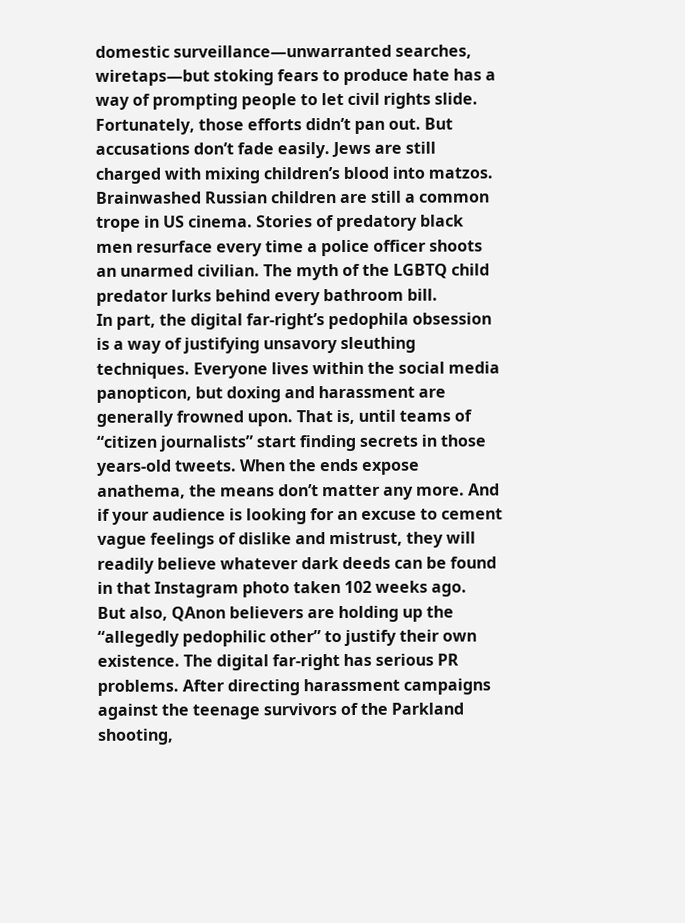domestic surveillance—unwarranted searches, wiretaps—but stoking fears to produce hate has a way of prompting people to let civil rights slide.
Fortunately, those efforts didn’t pan out. But accusations don’t fade easily. Jews are still charged with mixing children’s blood into matzos. Brainwashed Russian children are still a common trope in US cinema. Stories of predatory black men resurface every time a police officer shoots an unarmed civilian. The myth of the LGBTQ child predator lurks behind every bathroom bill.
In part, the digital far-right’s pedophila obsession is a way of justifying unsavory sleuthing techniques. Everyone lives within the social media panopticon, but doxing and harassment are generally frowned upon. That is, until teams of “citizen journalists” start finding secrets in those years-old tweets. When the ends expose anathema, the means don’t matter any more. And if your audience is looking for an excuse to cement vague feelings of dislike and mistrust, they will readily believe whatever dark deeds can be found in that Instagram photo taken 102 weeks ago.
But also, QAnon believers are holding up the “allegedly pedophilic other” to justify their own existence. The digital far-right has serious PR problems. After directing harassment campaigns against the teenage survivors of the Parkland shooting,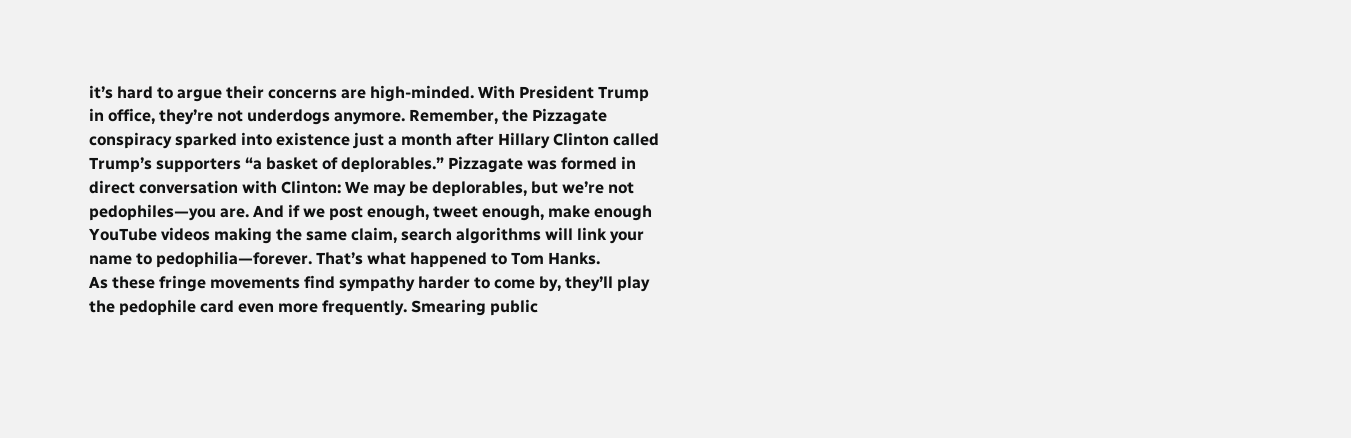it’s hard to argue their concerns are high-minded. With President Trump in office, they’re not underdogs anymore. Remember, the Pizzagate conspiracy sparked into existence just a month after Hillary Clinton called Trump’s supporters “a basket of deplorables.” Pizzagate was formed in direct conversation with Clinton: We may be deplorables, but we’re not pedophiles—you are. And if we post enough, tweet enough, make enough YouTube videos making the same claim, search algorithms will link your name to pedophilia—forever. That’s what happened to Tom Hanks.
As these fringe movements find sympathy harder to come by, they’ll play the pedophile card even more frequently. Smearing public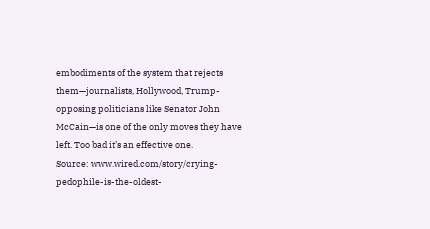embodiments of the system that rejects them—journalists, Hollywood, Trump-opposing politicians like Senator John McCain—is one of the only moves they have left. Too bad it’s an effective one.
Source: www.wired.com/story/crying-pedophile-is-the-oldest-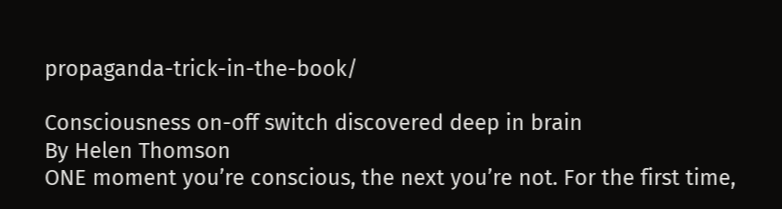propaganda-trick-in-the-book/

Consciousness on-off switch discovered deep in brain
By Helen Thomson
ONE moment you’re conscious, the next you’re not. For the first time,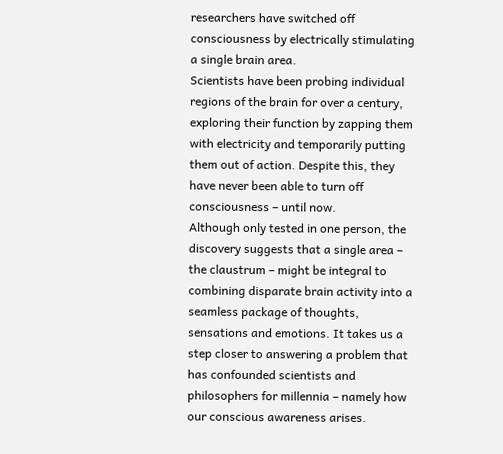researchers have switched off consciousness by electrically stimulating a single brain area.
Scientists have been probing individual regions of the brain for over a century, exploring their function by zapping them with electricity and temporarily putting them out of action. Despite this, they have never been able to turn off consciousness – until now.
Although only tested in one person, the discovery suggests that a single area – the claustrum – might be integral to combining disparate brain activity into a seamless package of thoughts, sensations and emotions. It takes us a step closer to answering a problem that has confounded scientists and philosophers for millennia – namely how our conscious awareness arises.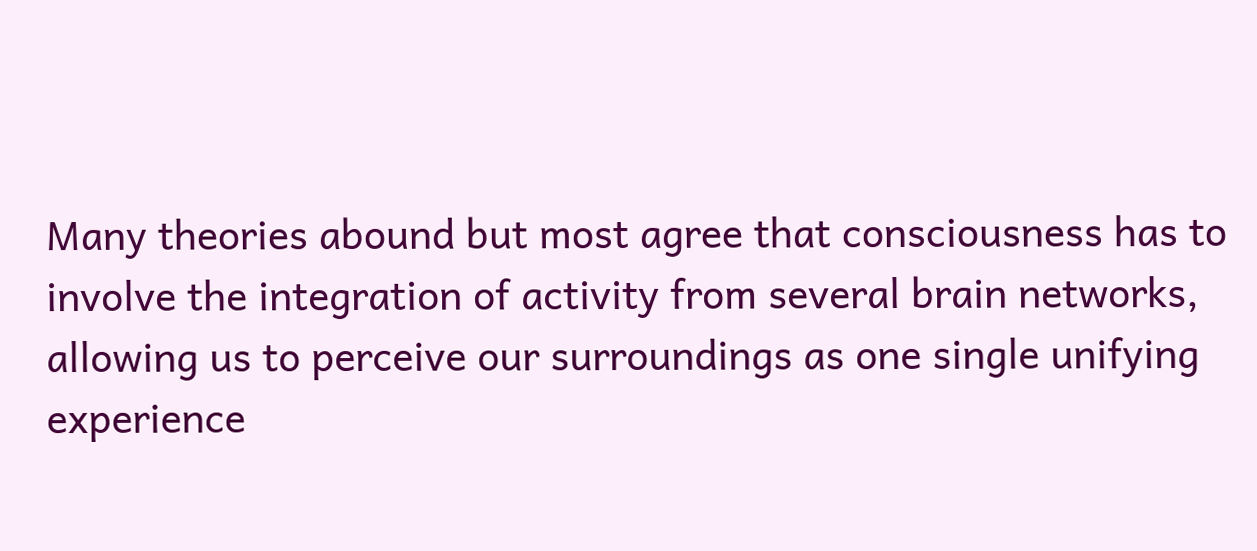Many theories abound but most agree that consciousness has to involve the integration of activity from several brain networks, allowing us to perceive our surroundings as one single unifying experience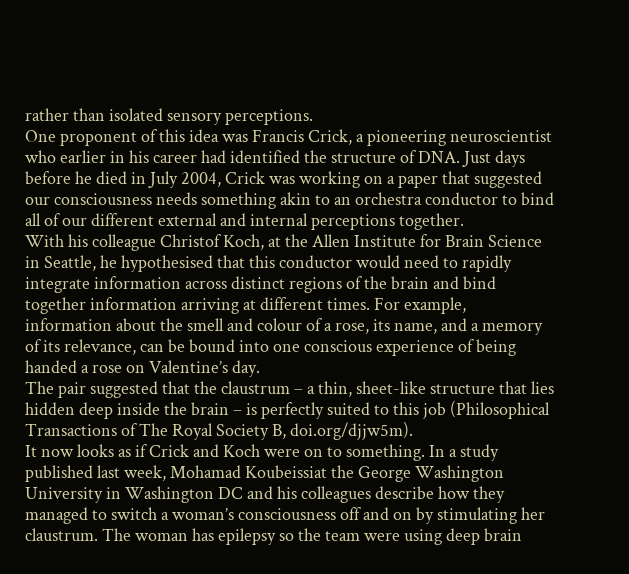rather than isolated sensory perceptions.
One proponent of this idea was Francis Crick, a pioneering neuroscientist who earlier in his career had identified the structure of DNA. Just days before he died in July 2004, Crick was working on a paper that suggested our consciousness needs something akin to an orchestra conductor to bind all of our different external and internal perceptions together.
With his colleague Christof Koch, at the Allen Institute for Brain Science in Seattle, he hypothesised that this conductor would need to rapidly integrate information across distinct regions of the brain and bind together information arriving at different times. For example, information about the smell and colour of a rose, its name, and a memory of its relevance, can be bound into one conscious experience of being handed a rose on Valentine’s day.
The pair suggested that the claustrum – a thin, sheet-like structure that lies hidden deep inside the brain – is perfectly suited to this job (Philosophical Transactions of The Royal Society B, doi.org/djjw5m).
It now looks as if Crick and Koch were on to something. In a study published last week, Mohamad Koubeissiat the George Washington University in Washington DC and his colleagues describe how they managed to switch a woman’s consciousness off and on by stimulating her claustrum. The woman has epilepsy so the team were using deep brain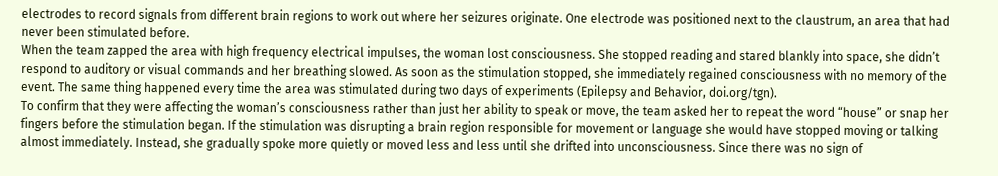electrodes to record signals from different brain regions to work out where her seizures originate. One electrode was positioned next to the claustrum, an area that had never been stimulated before.
When the team zapped the area with high frequency electrical impulses, the woman lost consciousness. She stopped reading and stared blankly into space, she didn’t respond to auditory or visual commands and her breathing slowed. As soon as the stimulation stopped, she immediately regained consciousness with no memory of the event. The same thing happened every time the area was stimulated during two days of experiments (Epilepsy and Behavior, doi.org/tgn).
To confirm that they were affecting the woman’s consciousness rather than just her ability to speak or move, the team asked her to repeat the word “house” or snap her fingers before the stimulation began. If the stimulation was disrupting a brain region responsible for movement or language she would have stopped moving or talking almost immediately. Instead, she gradually spoke more quietly or moved less and less until she drifted into unconsciousness. Since there was no sign of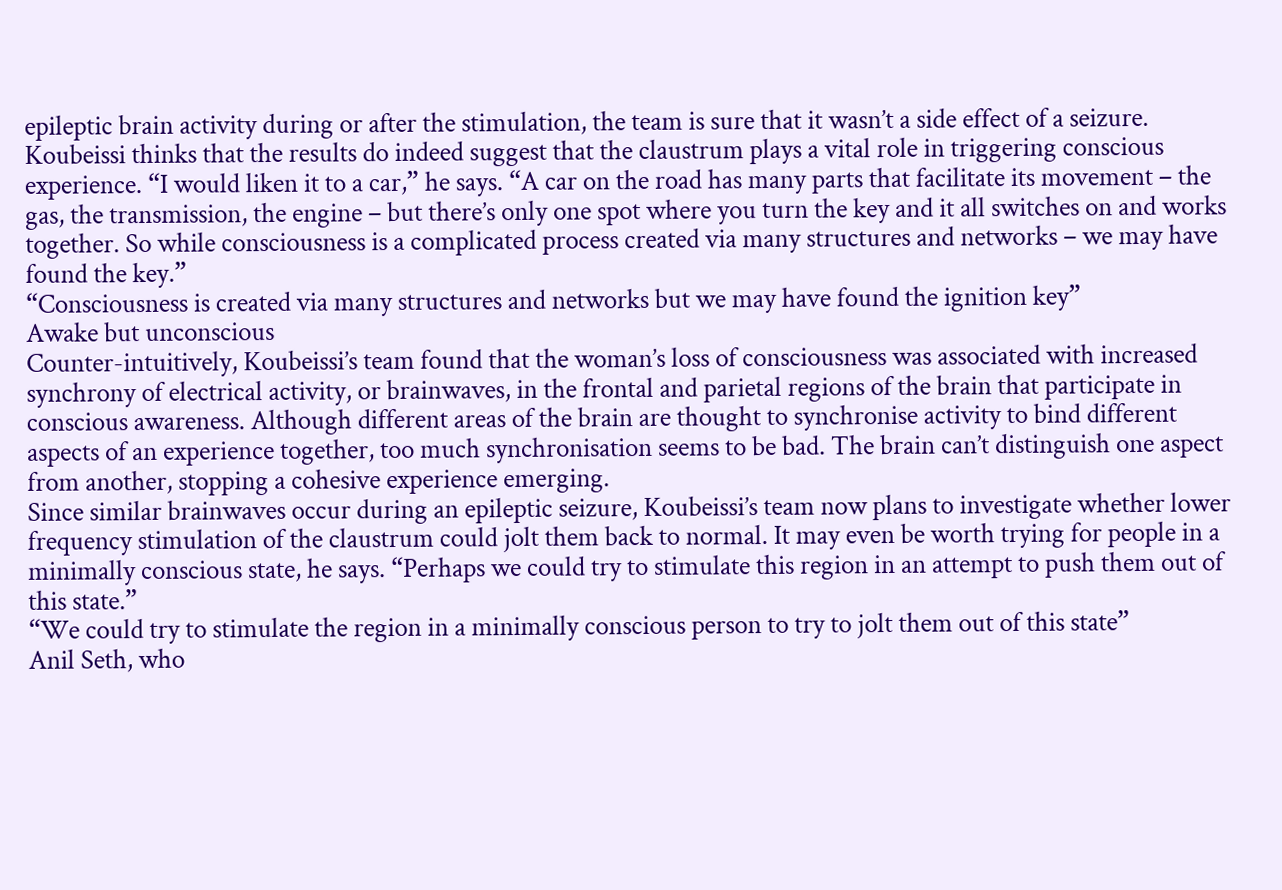epileptic brain activity during or after the stimulation, the team is sure that it wasn’t a side effect of a seizure.
Koubeissi thinks that the results do indeed suggest that the claustrum plays a vital role in triggering conscious experience. “I would liken it to a car,” he says. “A car on the road has many parts that facilitate its movement – the gas, the transmission, the engine – but there’s only one spot where you turn the key and it all switches on and works together. So while consciousness is a complicated process created via many structures and networks – we may have found the key.”
“Consciousness is created via many structures and networks but we may have found the ignition key”
Awake but unconscious
Counter-intuitively, Koubeissi’s team found that the woman’s loss of consciousness was associated with increased synchrony of electrical activity, or brainwaves, in the frontal and parietal regions of the brain that participate in conscious awareness. Although different areas of the brain are thought to synchronise activity to bind different aspects of an experience together, too much synchronisation seems to be bad. The brain can’t distinguish one aspect from another, stopping a cohesive experience emerging.
Since similar brainwaves occur during an epileptic seizure, Koubeissi’s team now plans to investigate whether lower frequency stimulation of the claustrum could jolt them back to normal. It may even be worth trying for people in a minimally conscious state, he says. “Perhaps we could try to stimulate this region in an attempt to push them out of this state.”
“We could try to stimulate the region in a minimally conscious person to try to jolt them out of this state”
Anil Seth, who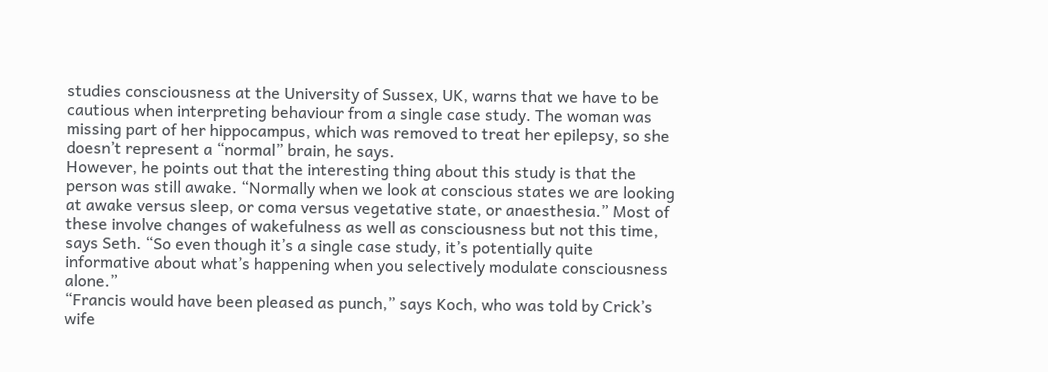studies consciousness at the University of Sussex, UK, warns that we have to be cautious when interpreting behaviour from a single case study. The woman was missing part of her hippocampus, which was removed to treat her epilepsy, so she doesn’t represent a “normal” brain, he says.
However, he points out that the interesting thing about this study is that the person was still awake. “Normally when we look at conscious states we are looking at awake versus sleep, or coma versus vegetative state, or anaesthesia.” Most of these involve changes of wakefulness as well as consciousness but not this time, says Seth. “So even though it’s a single case study, it’s potentially quite informative about what’s happening when you selectively modulate consciousness alone.”
“Francis would have been pleased as punch,” says Koch, who was told by Crick’s wife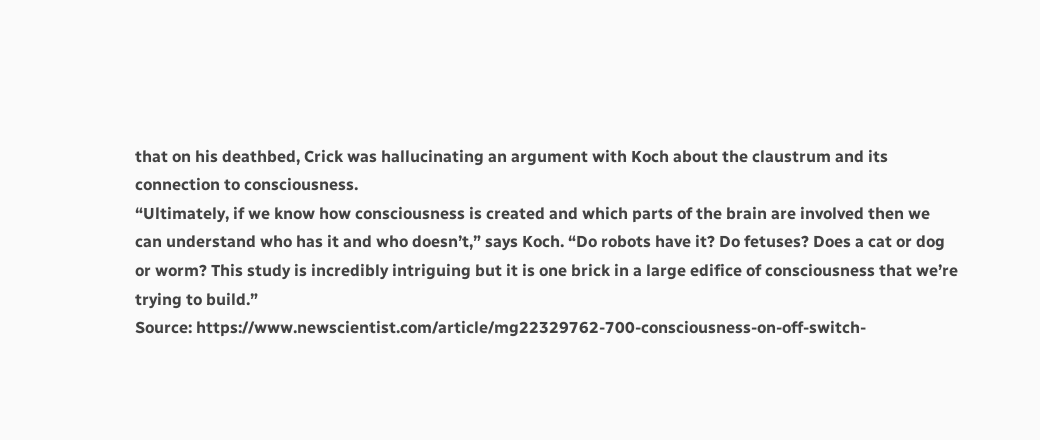that on his deathbed, Crick was hallucinating an argument with Koch about the claustrum and its connection to consciousness.
“Ultimately, if we know how consciousness is created and which parts of the brain are involved then we can understand who has it and who doesn’t,” says Koch. “Do robots have it? Do fetuses? Does a cat or dog or worm? This study is incredibly intriguing but it is one brick in a large edifice of consciousness that we’re trying to build.”
Source: https://www.newscientist.com/article/mg22329762-700-consciousness-on-off-switch-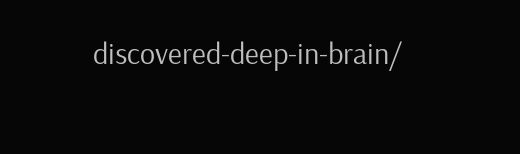discovered-deep-in-brain/